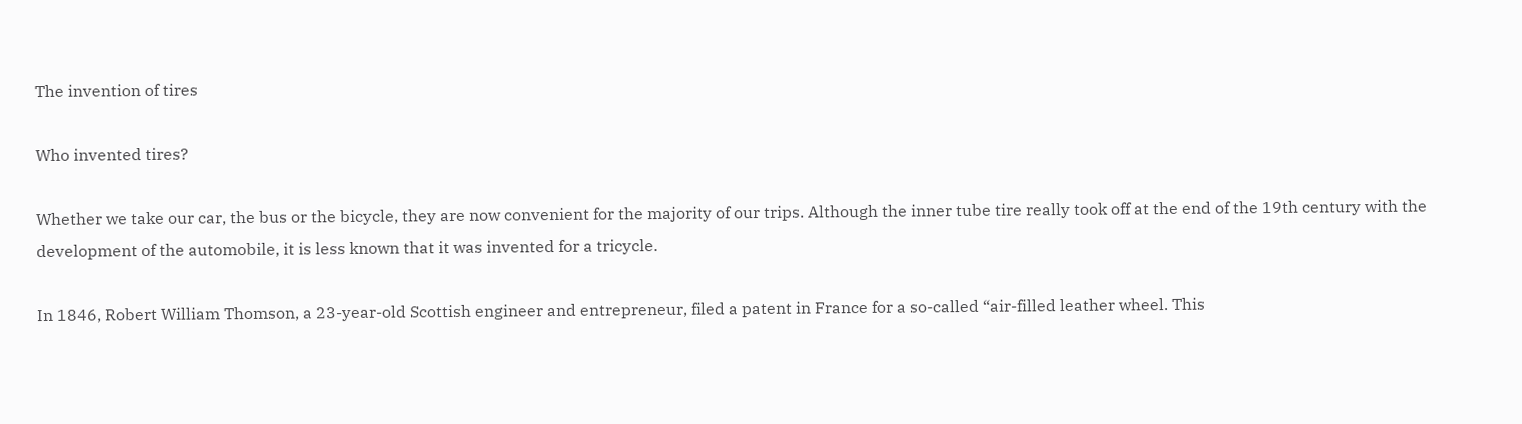The invention of tires

Who invented tires?

Whether we take our car, the bus or the bicycle, they are now convenient for the majority of our trips. Although the inner tube tire really took off at the end of the 19th century with the development of the automobile, it is less known that it was invented for a tricycle.

In 1846, Robert William Thomson, a 23-year-old Scottish engineer and entrepreneur, filed a patent in France for a so-called “air-filled leather wheel. This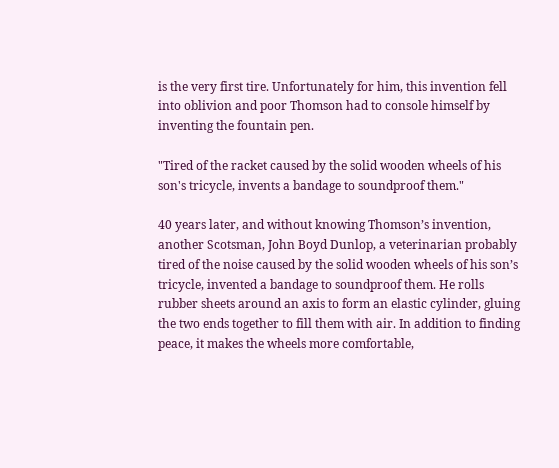is the very first tire. Unfortunately for him, this invention fell into oblivion and poor Thomson had to console himself by inventing the fountain pen.

"Tired of the racket caused by the solid wooden wheels of his son's tricycle, invents a bandage to soundproof them."

40 years later, and without knowing Thomson’s invention, another Scotsman, John Boyd Dunlop, a veterinarian probably tired of the noise caused by the solid wooden wheels of his son’s tricycle, invented a bandage to soundproof them. He rolls rubber sheets around an axis to form an elastic cylinder, gluing the two ends together to fill them with air. In addition to finding peace, it makes the wheels more comfortable,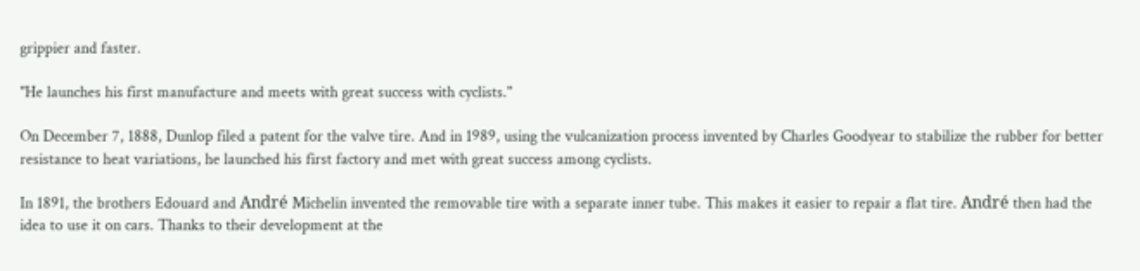grippier and faster.

"He launches his first manufacture and meets with great success with cyclists."

On December 7, 1888, Dunlop filed a patent for the valve tire. And in 1989, using the vulcanization process invented by Charles Goodyear to stabilize the rubber for better resistance to heat variations, he launched his first factory and met with great success among cyclists.

In 1891, the brothers Edouard and André Michelin invented the removable tire with a separate inner tube. This makes it easier to repair a flat tire. André then had the idea to use it on cars. Thanks to their development at the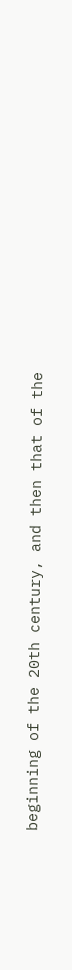beginning of the 20th century, and then that of the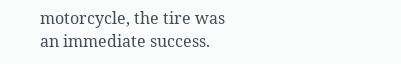motorcycle, the tire was an immediate success.